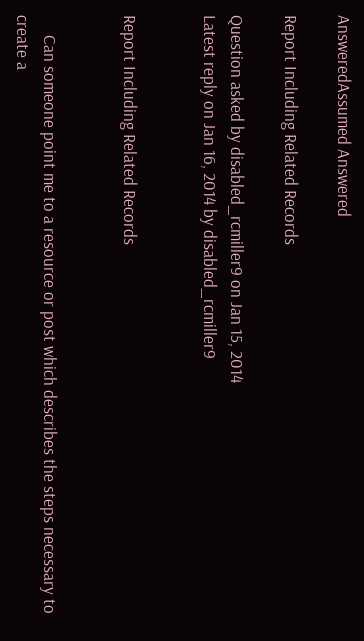AnsweredAssumed Answered

Report Including Related Records

Question asked by disabled_rcmiller9 on Jan 15, 2014
Latest reply on Jan 16, 2014 by disabled_rcmiller9


Report Including Related Records


     Can someone point me to a resource or post which describes the steps necessary to create a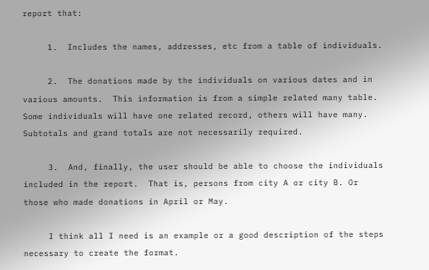report that:

     1.  Includes the names, addresses, etc from a table of individuals.

     2.  The donations made by the individuals on various dates and in various amounts.  This information is from a simple related many table.  Some individuals will have one related record, others will have many.  Subtotals and grand totals are not necessarily required.

     3.  And, finally, the user should be able to choose the individuals included in the report.  That is, persons from city A or city B. Or those who made donations in April or May.

     I think all I need is an example or a good description of the steps necessary to create the format.